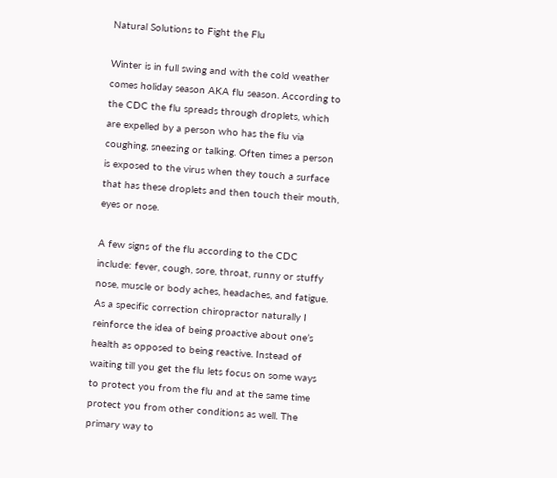Natural Solutions to Fight the Flu

Winter is in full swing and with the cold weather comes holiday season AKA flu season. According to the CDC the flu spreads through droplets, which are expelled by a person who has the flu via coughing, sneezing or talking. Often times a person is exposed to the virus when they touch a surface that has these droplets and then touch their mouth, eyes or nose.

A few signs of the flu according to the CDC include: fever, cough, sore, throat, runny or stuffy nose, muscle or body aches, headaches, and fatigue.
As a specific correction chiropractor naturally I reinforce the idea of being proactive about one’s health as opposed to being reactive. Instead of waiting till you get the flu lets focus on some ways to protect you from the flu and at the same time protect you from other conditions as well. The primary way to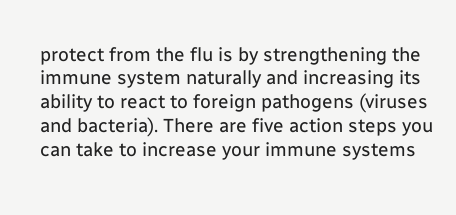protect from the flu is by strengthening the immune system naturally and increasing its ability to react to foreign pathogens (viruses and bacteria). There are five action steps you can take to increase your immune systems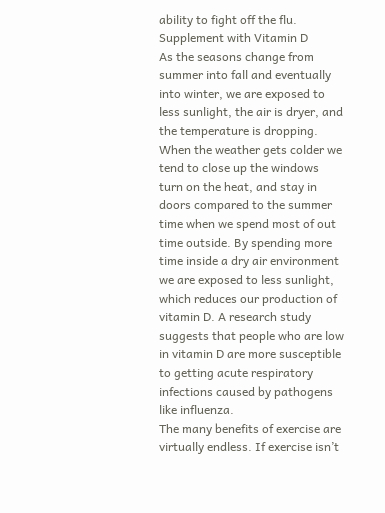ability to fight off the flu.
Supplement with Vitamin D
As the seasons change from summer into fall and eventually into winter, we are exposed to less sunlight, the air is dryer, and the temperature is dropping. When the weather gets colder we tend to close up the windows turn on the heat, and stay in doors compared to the summer time when we spend most of out time outside. By spending more time inside a dry air environment we are exposed to less sunlight, which reduces our production of vitamin D. A research study suggests that people who are low in vitamin D are more susceptible to getting acute respiratory infections caused by pathogens like influenza.
The many benefits of exercise are virtually endless. If exercise isn’t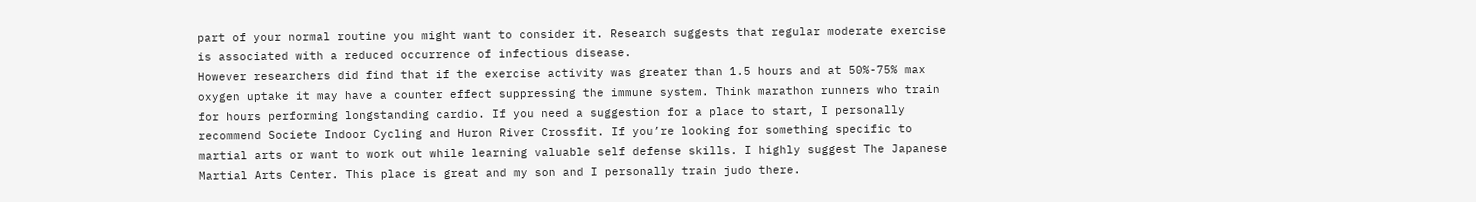part of your normal routine you might want to consider it. Research suggests that regular moderate exercise is associated with a reduced occurrence of infectious disease.
However researchers did find that if the exercise activity was greater than 1.5 hours and at 50%-75% max oxygen uptake it may have a counter effect suppressing the immune system. Think marathon runners who train for hours performing longstanding cardio. If you need a suggestion for a place to start, I personally recommend Societe Indoor Cycling and Huron River Crossfit. If you’re looking for something specific to martial arts or want to work out while learning valuable self defense skills. I highly suggest The Japanese Martial Arts Center. This place is great and my son and I personally train judo there.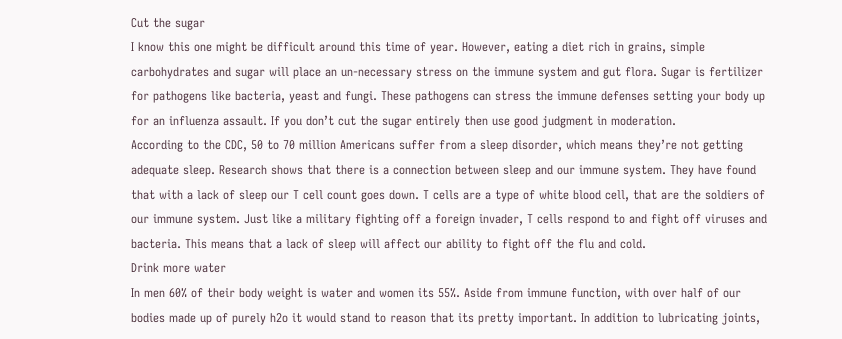Cut the sugar
I know this one might be difficult around this time of year. However, eating a diet rich in grains, simple carbohydrates and sugar will place an un-necessary stress on the immune system and gut flora. Sugar is fertilizer for pathogens like bacteria, yeast and fungi. These pathogens can stress the immune defenses setting your body up for an influenza assault. If you don’t cut the sugar entirely then use good judgment in moderation.
According to the CDC, 50 to 70 million Americans suffer from a sleep disorder, which means they’re not getting adequate sleep. Research shows that there is a connection between sleep and our immune system. They have found that with a lack of sleep our T cell count goes down. T cells are a type of white blood cell, that are the soldiers of our immune system. Just like a military fighting off a foreign invader, T cells respond to and fight off viruses and bacteria. This means that a lack of sleep will affect our ability to fight off the flu and cold.
Drink more water
In men 60% of their body weight is water and women its 55%. Aside from immune function, with over half of our bodies made up of purely h2o it would stand to reason that its pretty important. In addition to lubricating joints,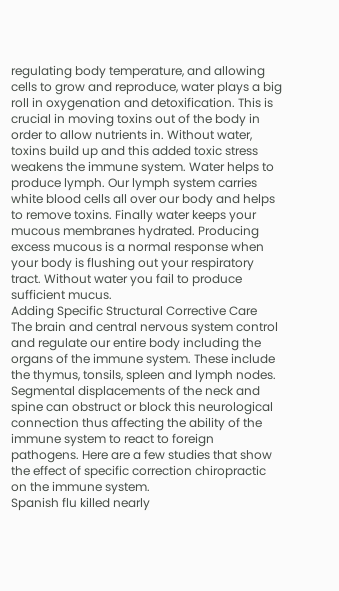regulating body temperature, and allowing cells to grow and reproduce, water plays a big roll in oxygenation and detoxification. This is crucial in moving toxins out of the body in order to allow nutrients in. Without water, toxins build up and this added toxic stress weakens the immune system. Water helps to produce lymph. Our lymph system carries white blood cells all over our body and helps to remove toxins. Finally water keeps your mucous membranes hydrated. Producing excess mucous is a normal response when your body is flushing out your respiratory tract. Without water you fail to produce sufficient mucus.
Adding Specific Structural Corrective Care
The brain and central nervous system control and regulate our entire body including the organs of the immune system. These include the thymus, tonsils, spleen and lymph nodes. Segmental displacements of the neck and spine can obstruct or block this neurological connection thus affecting the ability of the immune system to react to foreign pathogens. Here are a few studies that show the effect of specific correction chiropractic on the immune system.
Spanish flu killed nearly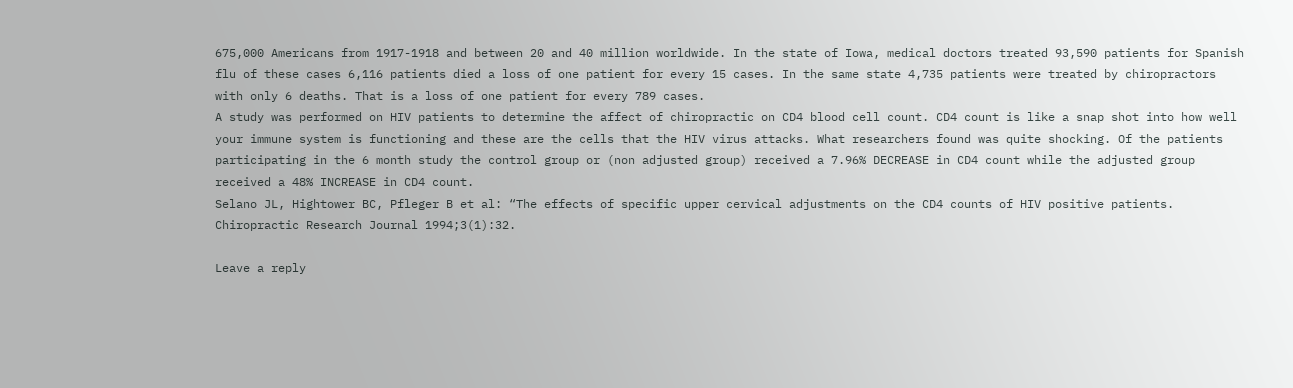675,000 Americans from 1917-1918 and between 20 and 40 million worldwide. In the state of Iowa, medical doctors treated 93,590 patients for Spanish flu of these cases 6,116 patients died a loss of one patient for every 15 cases. In the same state 4,735 patients were treated by chiropractors with only 6 deaths. That is a loss of one patient for every 789 cases.
A study was performed on HIV patients to determine the affect of chiropractic on CD4 blood cell count. CD4 count is like a snap shot into how well your immune system is functioning and these are the cells that the HIV virus attacks. What researchers found was quite shocking. Of the patients participating in the 6 month study the control group or (non adjusted group) received a 7.96% DECREASE in CD4 count while the adjusted group received a 48% INCREASE in CD4 count.
Selano JL, Hightower BC, Pfleger B et al: “The effects of specific upper cervical adjustments on the CD4 counts of HIV positive patients. Chiropractic Research Journal 1994;3(1):32.

Leave a reply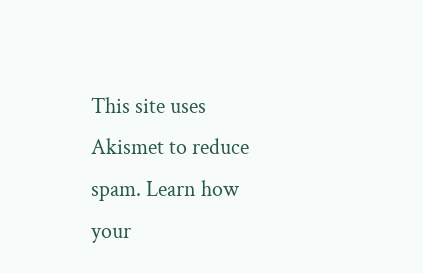This site uses Akismet to reduce spam. Learn how your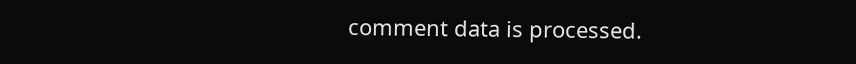comment data is processed.